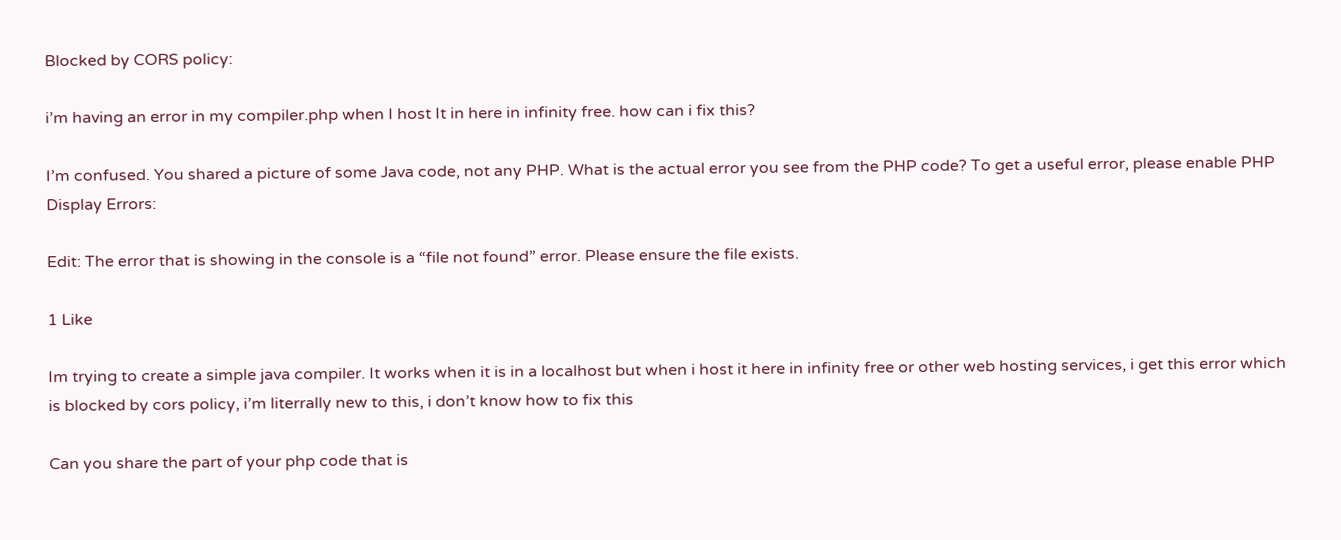Blocked by CORS policy:

i’m having an error in my compiler.php when I host It in here in infinity free. how can i fix this?

I’m confused. You shared a picture of some Java code, not any PHP. What is the actual error you see from the PHP code? To get a useful error, please enable PHP Display Errors:

Edit: The error that is showing in the console is a “file not found” error. Please ensure the file exists.

1 Like

Im trying to create a simple java compiler. It works when it is in a localhost but when i host it here in infinity free or other web hosting services, i get this error which is blocked by cors policy, i’m literrally new to this, i don’t know how to fix this

Can you share the part of your php code that is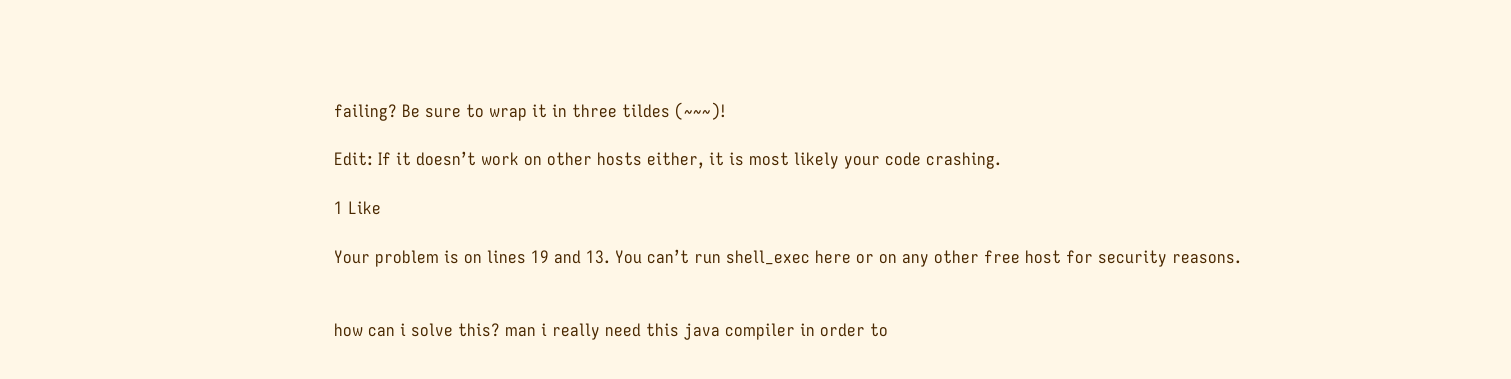failing? Be sure to wrap it in three tildes (~~~)!

Edit: If it doesn’t work on other hosts either, it is most likely your code crashing.

1 Like

Your problem is on lines 19 and 13. You can’t run shell_exec here or on any other free host for security reasons.


how can i solve this? man i really need this java compiler in order to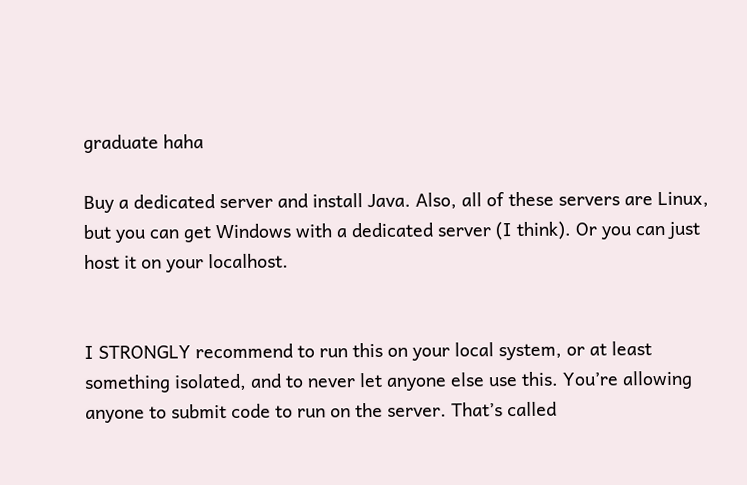graduate haha

Buy a dedicated server and install Java. Also, all of these servers are Linux, but you can get Windows with a dedicated server (I think). Or you can just host it on your localhost.


I STRONGLY recommend to run this on your local system, or at least something isolated, and to never let anyone else use this. You’re allowing anyone to submit code to run on the server. That’s called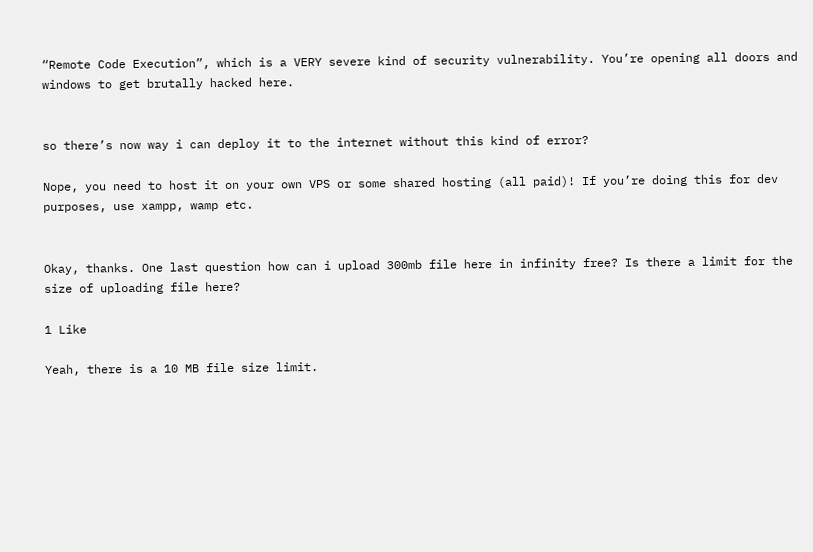“Remote Code Execution”, which is a VERY severe kind of security vulnerability. You’re opening all doors and windows to get brutally hacked here.


so there’s now way i can deploy it to the internet without this kind of error?

Nope, you need to host it on your own VPS or some shared hosting (all paid)! If you’re doing this for dev purposes, use xampp, wamp etc.


Okay, thanks. One last question how can i upload 300mb file here in infinity free? Is there a limit for the size of uploading file here?

1 Like

Yeah, there is a 10 MB file size limit.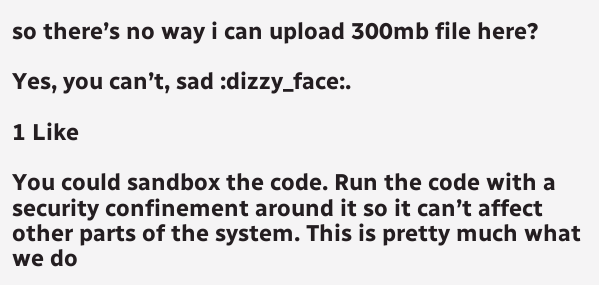so there’s no way i can upload 300mb file here?

Yes, you can’t, sad :dizzy_face:.

1 Like

You could sandbox the code. Run the code with a security confinement around it so it can’t affect other parts of the system. This is pretty much what we do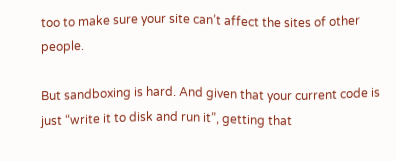too to make sure your site can’t affect the sites of other people.

But sandboxing is hard. And given that your current code is just “write it to disk and run it”, getting that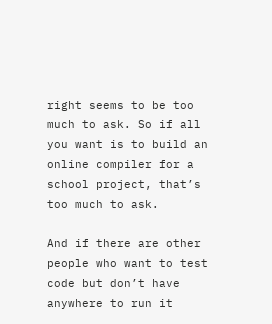right seems to be too much to ask. So if all you want is to build an online compiler for a school project, that’s too much to ask.

And if there are other people who want to test code but don’t have anywhere to run it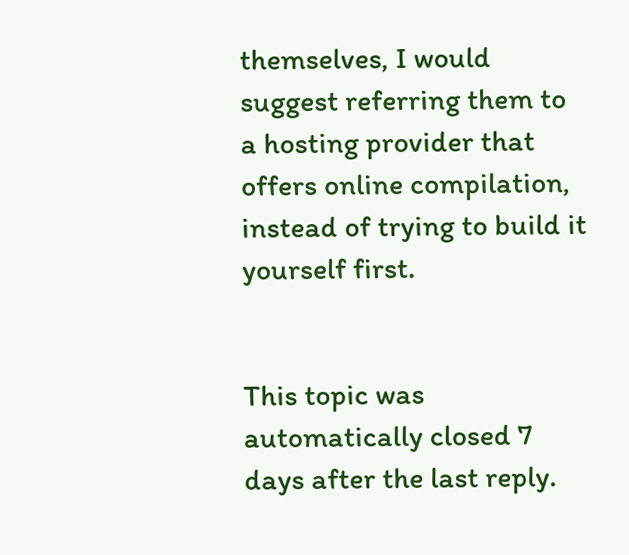themselves, I would suggest referring them to a hosting provider that offers online compilation, instead of trying to build it yourself first.


This topic was automatically closed 7 days after the last reply.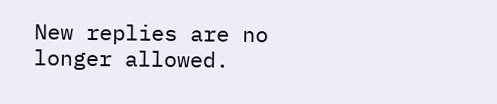New replies are no longer allowed.